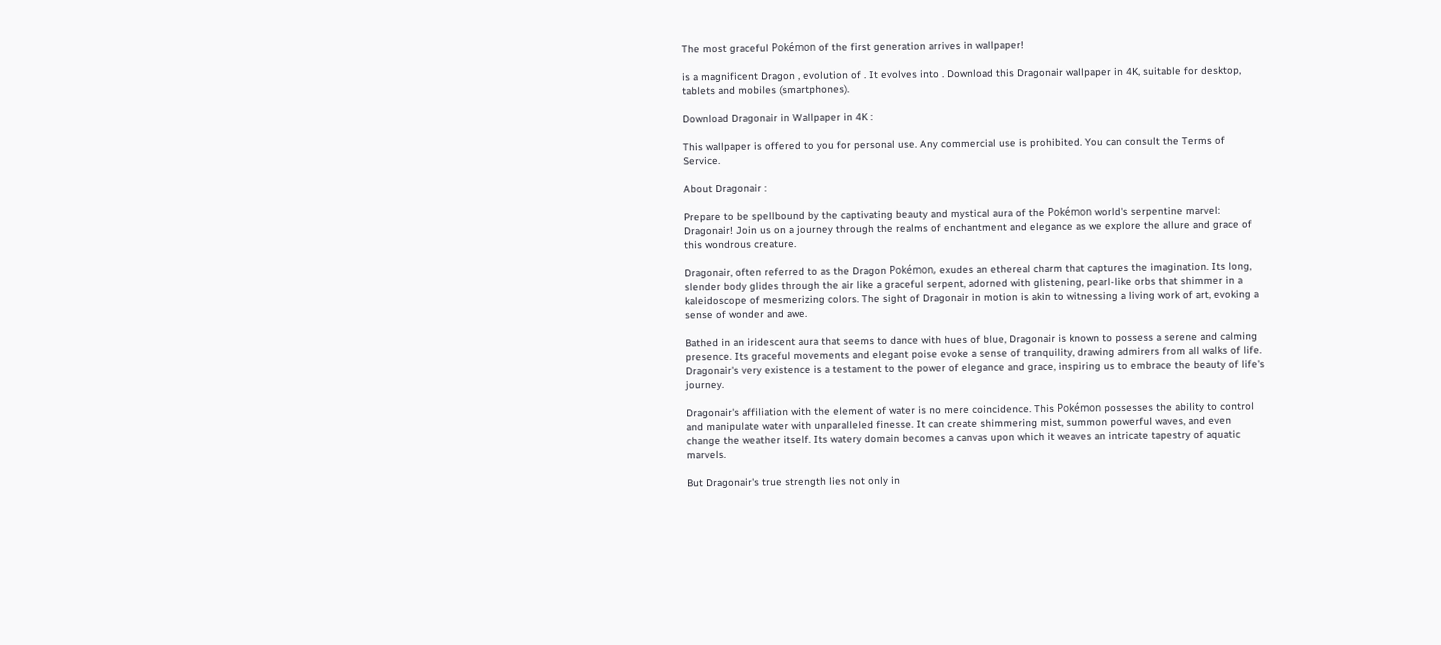The most graceful Pokémon of the first generation arrives in wallpaper!

is a magnificent Dragon , evolution of . It evolves into . Download this Dragonair wallpaper in 4K, suitable for desktop, tablets and mobiles (smartphones).

Download Dragonair in Wallpaper in 4K :

This wallpaper is offered to you for personal use. Any commercial use is prohibited. You can consult the Terms of Service.

About Dragonair :

Prepare to be spellbound by the captivating beauty and mystical aura of the Pokémon world's serpentine marvel: Dragonair! Join us on a journey through the realms of enchantment and elegance as we explore the allure and grace of this wondrous creature.

Dragonair, often referred to as the Dragon Pokémon, exudes an ethereal charm that captures the imagination. Its long, slender body glides through the air like a graceful serpent, adorned with glistening, pearl-like orbs that shimmer in a kaleidoscope of mesmerizing colors. The sight of Dragonair in motion is akin to witnessing a living work of art, evoking a sense of wonder and awe.

Bathed in an iridescent aura that seems to dance with hues of blue, Dragonair is known to possess a serene and calming presence. Its graceful movements and elegant poise evoke a sense of tranquility, drawing admirers from all walks of life. Dragonair's very existence is a testament to the power of elegance and grace, inspiring us to embrace the beauty of life's journey.

Dragonair's affiliation with the element of water is no mere coincidence. This Pokémon possesses the ability to control and manipulate water with unparalleled finesse. It can create shimmering mist, summon powerful waves, and even change the weather itself. Its watery domain becomes a canvas upon which it weaves an intricate tapestry of aquatic marvels.

But Dragonair's true strength lies not only in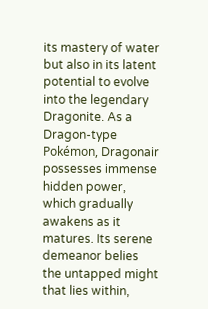its mastery of water but also in its latent potential to evolve into the legendary Dragonite. As a Dragon-type Pokémon, Dragonair possesses immense hidden power, which gradually awakens as it matures. Its serene demeanor belies the untapped might that lies within,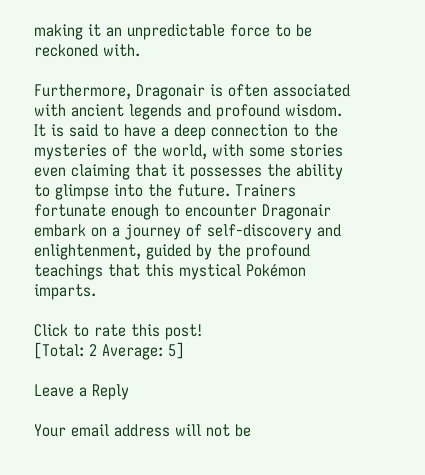making it an unpredictable force to be reckoned with.

Furthermore, Dragonair is often associated with ancient legends and profound wisdom. It is said to have a deep connection to the mysteries of the world, with some stories even claiming that it possesses the ability to glimpse into the future. Trainers fortunate enough to encounter Dragonair embark on a journey of self-discovery and enlightenment, guided by the profound teachings that this mystical Pokémon imparts.

Click to rate this post!
[Total: 2 Average: 5]

Leave a Reply

Your email address will not be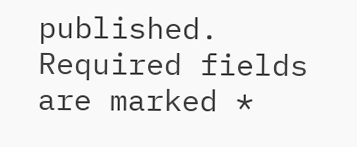published. Required fields are marked *